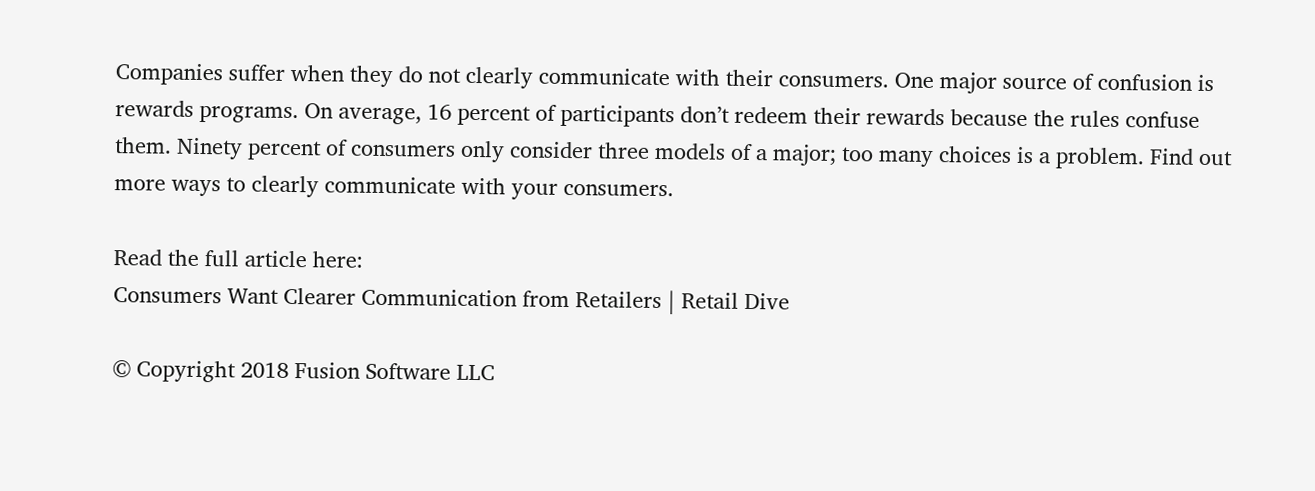Companies suffer when they do not clearly communicate with their consumers. One major source of confusion is rewards programs. On average, 16 percent of participants don’t redeem their rewards because the rules confuse them. Ninety percent of consumers only consider three models of a major; too many choices is a problem. Find out more ways to clearly communicate with your consumers.

Read the full article here:
Consumers Want Clearer Communication from Retailers | Retail Dive

© Copyright 2018 Fusion Software LLC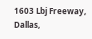1603 Lbj Freeway, Dallas,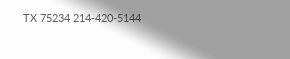TX 75234 214-420-5144